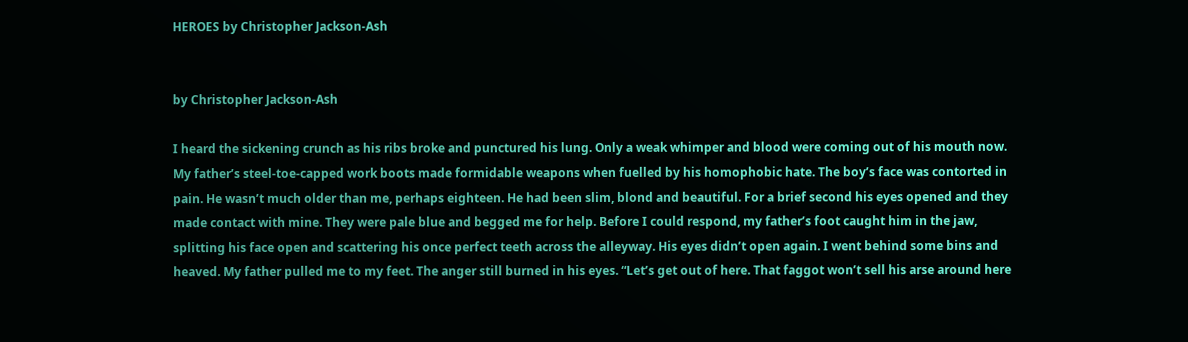HEROES by Christopher Jackson-Ash


by Christopher Jackson-Ash

I heard the sickening crunch as his ribs broke and punctured his lung. Only a weak whimper and blood were coming out of his mouth now. My father’s steel-toe-capped work boots made formidable weapons when fuelled by his homophobic hate. The boy’s face was contorted in pain. He wasn’t much older than me, perhaps eighteen. He had been slim, blond and beautiful. For a brief second his eyes opened and they made contact with mine. They were pale blue and begged me for help. Before I could respond, my father’s foot caught him in the jaw, splitting his face open and scattering his once perfect teeth across the alleyway. His eyes didn’t open again. I went behind some bins and heaved. My father pulled me to my feet. The anger still burned in his eyes. “Let’s get out of here. That faggot won’t sell his arse around here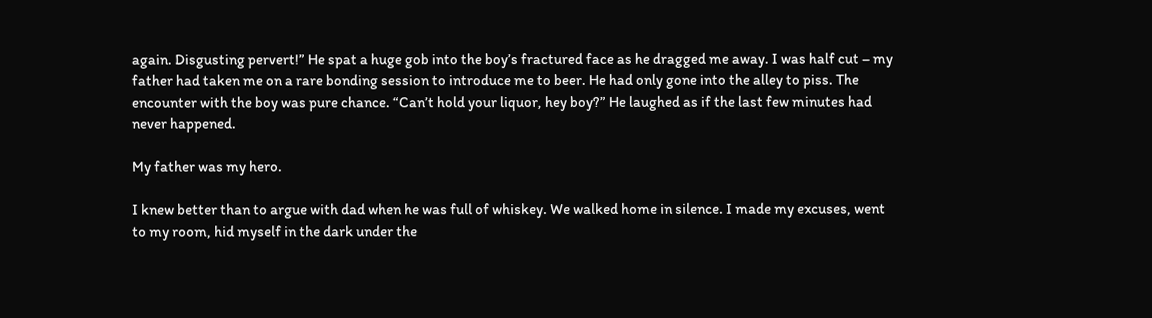again. Disgusting pervert!” He spat a huge gob into the boy’s fractured face as he dragged me away. I was half cut – my father had taken me on a rare bonding session to introduce me to beer. He had only gone into the alley to piss. The encounter with the boy was pure chance. “Can’t hold your liquor, hey boy?” He laughed as if the last few minutes had never happened.

My father was my hero.

I knew better than to argue with dad when he was full of whiskey. We walked home in silence. I made my excuses, went to my room, hid myself in the dark under the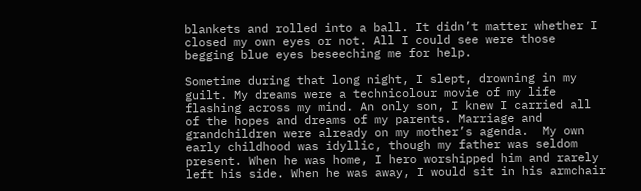blankets and rolled into a ball. It didn’t matter whether I closed my own eyes or not. All I could see were those begging blue eyes beseeching me for help.

Sometime during that long night, I slept, drowning in my guilt. My dreams were a technicolour movie of my life flashing across my mind. An only son, I knew I carried all of the hopes and dreams of my parents. Marriage and grandchildren were already on my mother’s agenda.  My own early childhood was idyllic, though my father was seldom present. When he was home, I hero worshipped him and rarely left his side. When he was away, I would sit in his armchair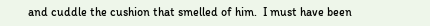and cuddle the cushion that smelled of him.  I must have been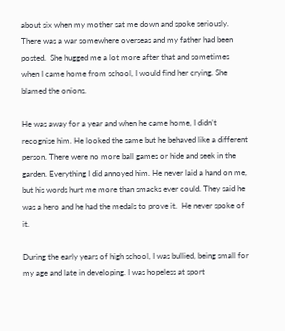about six when my mother sat me down and spoke seriously. There was a war somewhere overseas and my father had been posted.  She hugged me a lot more after that and sometimes when I came home from school, I would find her crying. She blamed the onions.

He was away for a year and when he came home, I didn’t recognise him. He looked the same but he behaved like a different person. There were no more ball games or hide and seek in the garden. Everything I did annoyed him. He never laid a hand on me, but his words hurt me more than smacks ever could. They said he was a hero and he had the medals to prove it.  He never spoke of it.

During the early years of high school, I was bullied, being small for my age and late in developing. I was hopeless at sport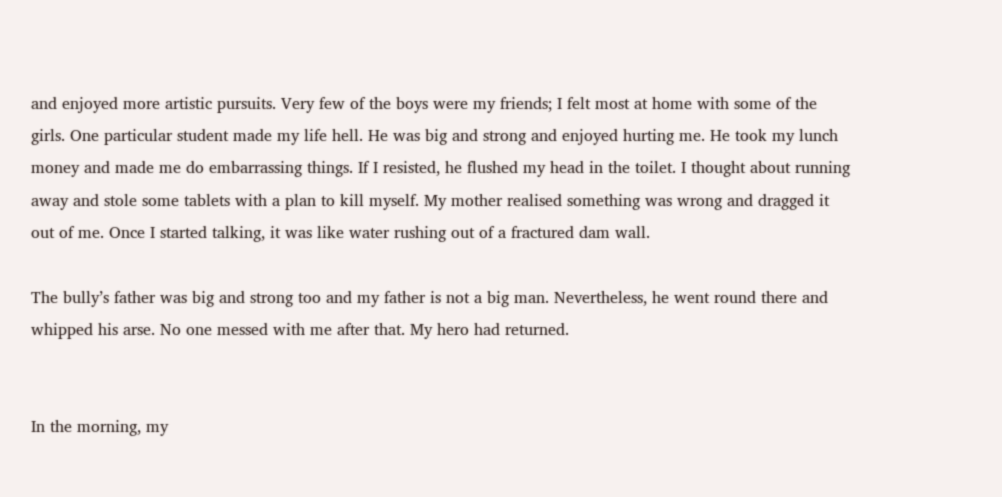and enjoyed more artistic pursuits. Very few of the boys were my friends; I felt most at home with some of the girls. One particular student made my life hell. He was big and strong and enjoyed hurting me. He took my lunch money and made me do embarrassing things. If I resisted, he flushed my head in the toilet. I thought about running away and stole some tablets with a plan to kill myself. My mother realised something was wrong and dragged it out of me. Once I started talking, it was like water rushing out of a fractured dam wall.

The bully’s father was big and strong too and my father is not a big man. Nevertheless, he went round there and whipped his arse. No one messed with me after that. My hero had returned.


In the morning, my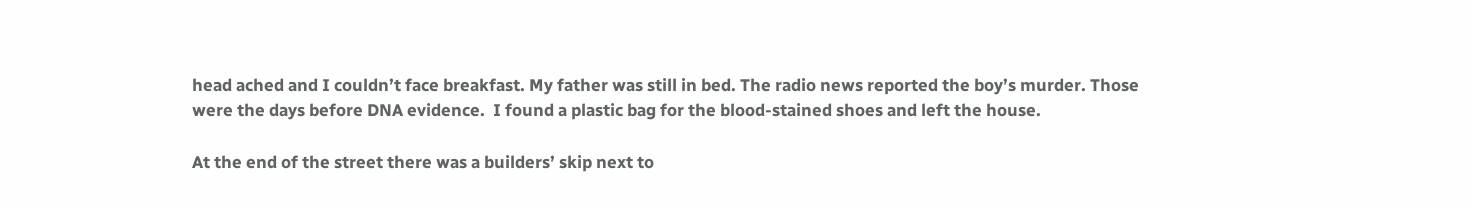head ached and I couldn’t face breakfast. My father was still in bed. The radio news reported the boy’s murder. Those were the days before DNA evidence.  I found a plastic bag for the blood-stained shoes and left the house.

At the end of the street there was a builders’ skip next to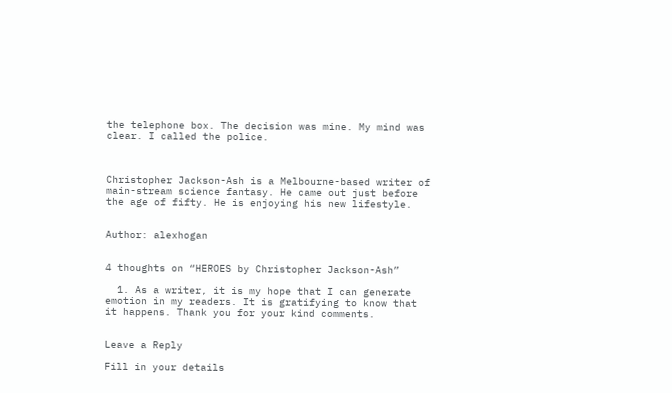the telephone box. The decision was mine. My mind was clear. I called the police.



Christopher Jackson-Ash is a Melbourne-based writer of main-stream science fantasy. He came out just before the age of fifty. He is enjoying his new lifestyle.


Author: alexhogan


4 thoughts on “HEROES by Christopher Jackson-Ash”

  1. As a writer, it is my hope that I can generate emotion in my readers. It is gratifying to know that it happens. Thank you for your kind comments.


Leave a Reply

Fill in your details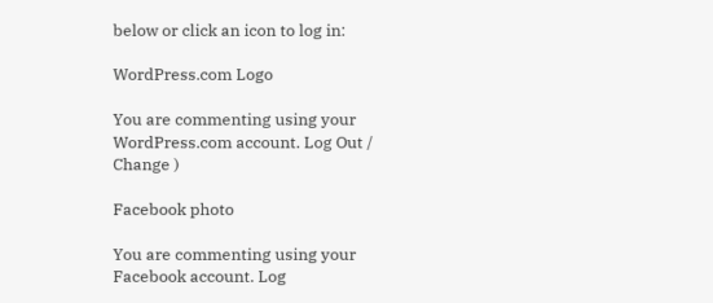below or click an icon to log in:

WordPress.com Logo

You are commenting using your WordPress.com account. Log Out /  Change )

Facebook photo

You are commenting using your Facebook account. Log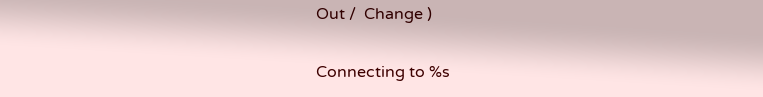Out /  Change )

Connecting to %s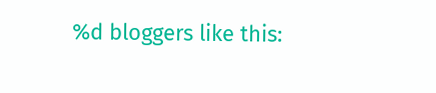%d bloggers like this: